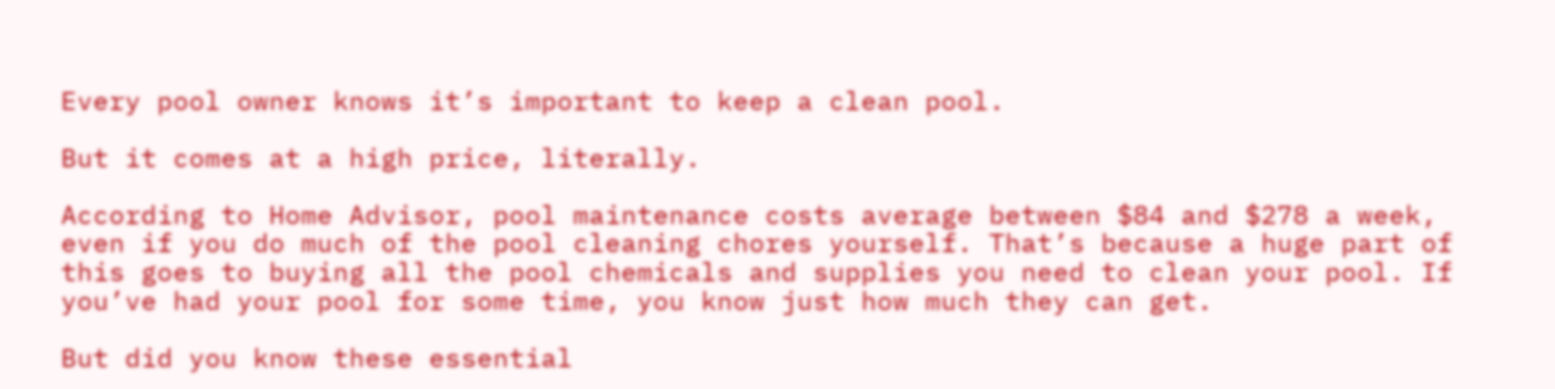Every pool owner knows it’s important to keep a clean pool.

But it comes at a high price, literally.

According to Home Advisor, pool maintenance costs average between $84 and $278 a week, even if you do much of the pool cleaning chores yourself. That’s because a huge part of this goes to buying all the pool chemicals and supplies you need to clean your pool. If you’ve had your pool for some time, you know just how much they can get.

But did you know these essential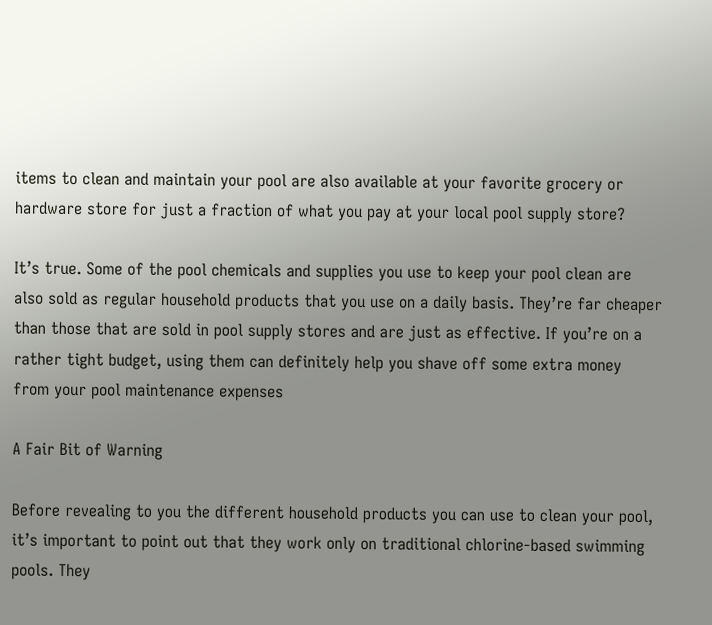items to clean and maintain your pool are also available at your favorite grocery or hardware store for just a fraction of what you pay at your local pool supply store?

It’s true. Some of the pool chemicals and supplies you use to keep your pool clean are also sold as regular household products that you use on a daily basis. They’re far cheaper than those that are sold in pool supply stores and are just as effective. If you’re on a rather tight budget, using them can definitely help you shave off some extra money from your pool maintenance expenses

A Fair Bit of Warning

Before revealing to you the different household products you can use to clean your pool, it’s important to point out that they work only on traditional chlorine-based swimming pools. They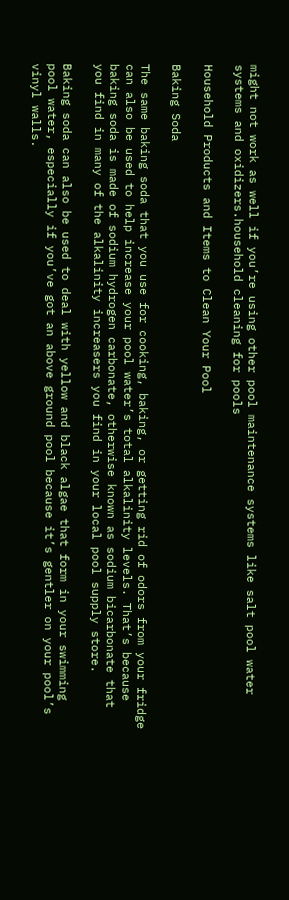might not work as well if you’re using other pool maintenance systems like salt pool water systems and oxidizers.household cleaning for pools

Household Products and Items to Clean Your Pool

Baking Soda

The same baking soda that you use for cooking, baking, or getting rid of odors from your fridge can also be used to help increase your pool water’s total alkalinity levels. That’s because baking soda is made of sodium hydrogen carbonate, otherwise known as sodium bicarbonate that you find in many of the alkalinity increasers you find in your local pool supply store.

Baking soda can also be used to deal with yellow and black algae that form in your swimming pool water, especially if you’ve got an above ground pool because it’s gentler on your pool’s vinyl walls.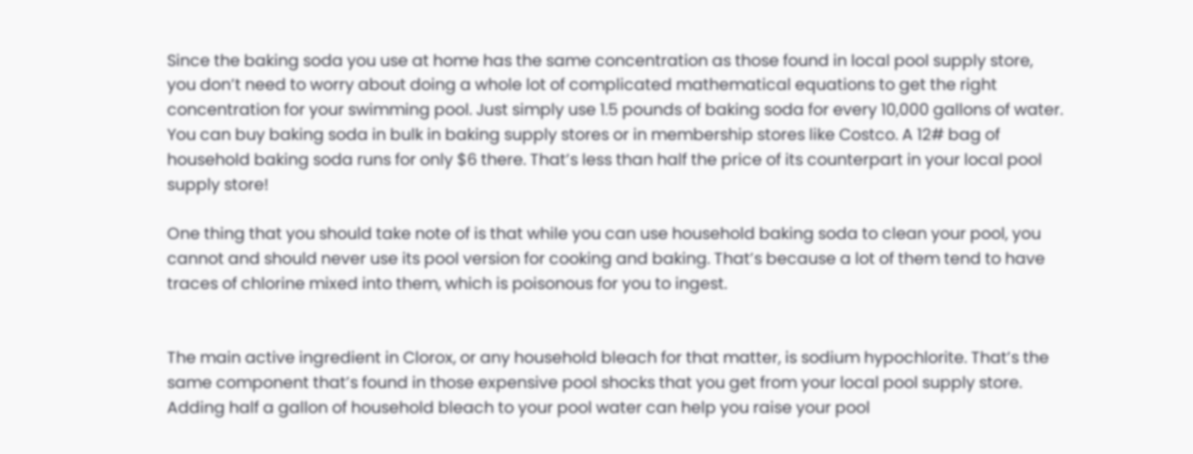Since the baking soda you use at home has the same concentration as those found in local pool supply store, you don’t need to worry about doing a whole lot of complicated mathematical equations to get the right concentration for your swimming pool. Just simply use 1.5 pounds of baking soda for every 10,000 gallons of water. You can buy baking soda in bulk in baking supply stores or in membership stores like Costco. A 12# bag of household baking soda runs for only $6 there. That’s less than half the price of its counterpart in your local pool supply store!

One thing that you should take note of is that while you can use household baking soda to clean your pool, you cannot and should never use its pool version for cooking and baking. That’s because a lot of them tend to have traces of chlorine mixed into them, which is poisonous for you to ingest.


The main active ingredient in Clorox, or any household bleach for that matter, is sodium hypochlorite. That’s the same component that’s found in those expensive pool shocks that you get from your local pool supply store. Adding half a gallon of household bleach to your pool water can help you raise your pool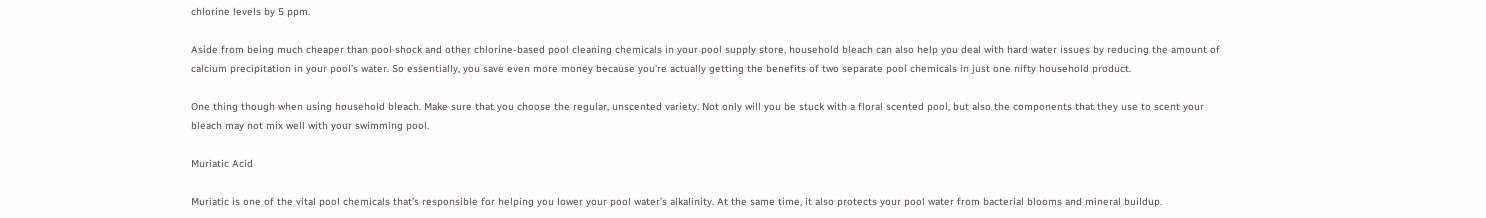chlorine levels by 5 ppm.

Aside from being much cheaper than pool shock and other chlorine-based pool cleaning chemicals in your pool supply store, household bleach can also help you deal with hard water issues by reducing the amount of calcium precipitation in your pool’s water. So essentially, you save even more money because you’re actually getting the benefits of two separate pool chemicals in just one nifty household product.

One thing though when using household bleach. Make sure that you choose the regular, unscented variety. Not only will you be stuck with a floral scented pool, but also the components that they use to scent your bleach may not mix well with your swimming pool.

Muriatic Acid

Muriatic is one of the vital pool chemicals that’s responsible for helping you lower your pool water’s alkalinity. At the same time, it also protects your pool water from bacterial blooms and mineral buildup.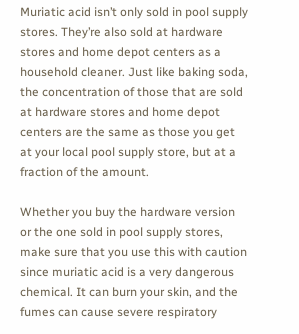Muriatic acid isn’t only sold in pool supply stores. They’re also sold at hardware stores and home depot centers as a household cleaner. Just like baking soda, the concentration of those that are sold at hardware stores and home depot centers are the same as those you get at your local pool supply store, but at a fraction of the amount.

Whether you buy the hardware version or the one sold in pool supply stores, make sure that you use this with caution since muriatic acid is a very dangerous chemical. It can burn your skin, and the fumes can cause severe respiratory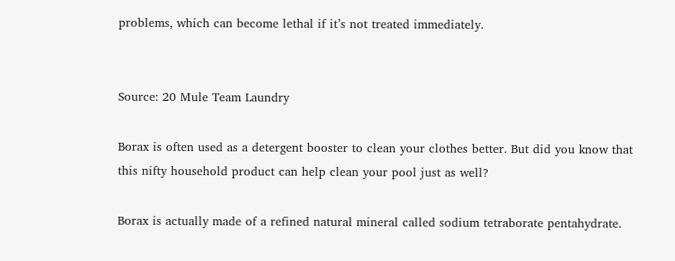problems, which can become lethal if it’s not treated immediately.


Source: 20 Mule Team Laundry

Borax is often used as a detergent booster to clean your clothes better. But did you know that this nifty household product can help clean your pool just as well?

Borax is actually made of a refined natural mineral called sodium tetraborate pentahydrate.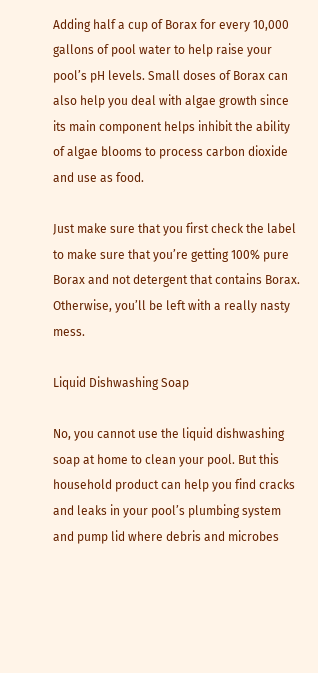Adding half a cup of Borax for every 10,000 gallons of pool water to help raise your pool’s pH levels. Small doses of Borax can also help you deal with algae growth since its main component helps inhibit the ability of algae blooms to process carbon dioxide and use as food.

Just make sure that you first check the label to make sure that you’re getting 100% pure Borax and not detergent that contains Borax. Otherwise, you’ll be left with a really nasty mess.

Liquid Dishwashing Soap

No, you cannot use the liquid dishwashing soap at home to clean your pool. But this household product can help you find cracks and leaks in your pool’s plumbing system and pump lid where debris and microbes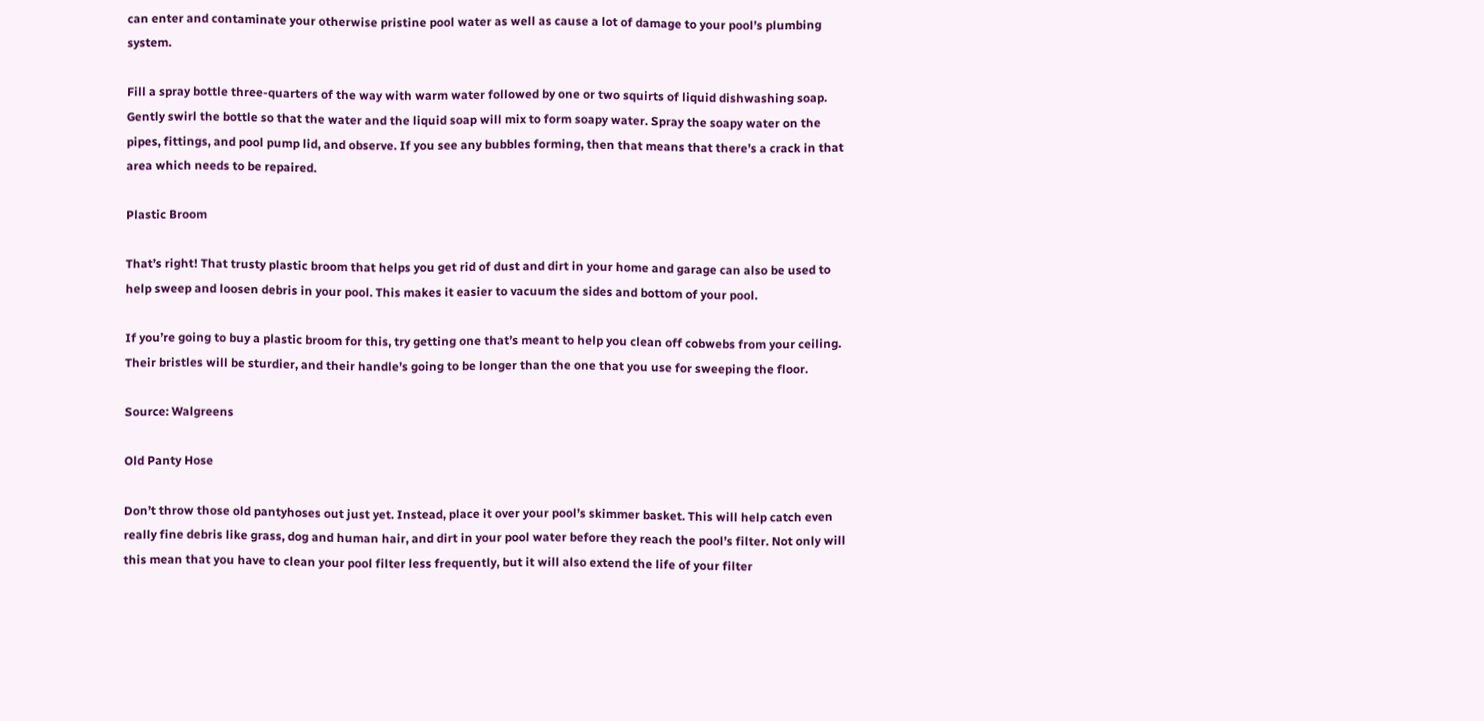can enter and contaminate your otherwise pristine pool water as well as cause a lot of damage to your pool’s plumbing system.

Fill a spray bottle three-quarters of the way with warm water followed by one or two squirts of liquid dishwashing soap. Gently swirl the bottle so that the water and the liquid soap will mix to form soapy water. Spray the soapy water on the pipes, fittings, and pool pump lid, and observe. If you see any bubbles forming, then that means that there’s a crack in that area which needs to be repaired.

Plastic Broom

That’s right! That trusty plastic broom that helps you get rid of dust and dirt in your home and garage can also be used to help sweep and loosen debris in your pool. This makes it easier to vacuum the sides and bottom of your pool.

If you’re going to buy a plastic broom for this, try getting one that’s meant to help you clean off cobwebs from your ceiling. Their bristles will be sturdier, and their handle’s going to be longer than the one that you use for sweeping the floor.

Source: Walgreens

Old Panty Hose

Don’t throw those old pantyhoses out just yet. Instead, place it over your pool’s skimmer basket. This will help catch even really fine debris like grass, dog and human hair, and dirt in your pool water before they reach the pool’s filter. Not only will this mean that you have to clean your pool filter less frequently, but it will also extend the life of your filter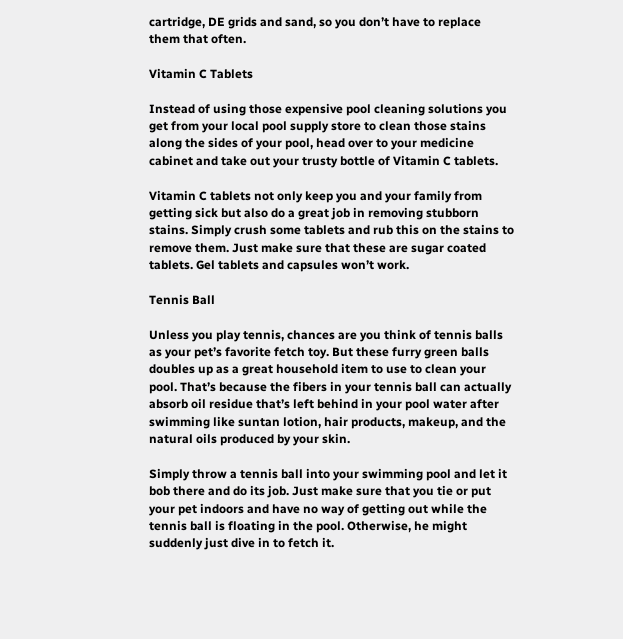cartridge, DE grids and sand, so you don’t have to replace them that often.

Vitamin C Tablets

Instead of using those expensive pool cleaning solutions you get from your local pool supply store to clean those stains along the sides of your pool, head over to your medicine cabinet and take out your trusty bottle of Vitamin C tablets.

Vitamin C tablets not only keep you and your family from getting sick but also do a great job in removing stubborn stains. Simply crush some tablets and rub this on the stains to remove them. Just make sure that these are sugar coated tablets. Gel tablets and capsules won’t work.

Tennis Ball

Unless you play tennis, chances are you think of tennis balls as your pet’s favorite fetch toy. But these furry green balls doubles up as a great household item to use to clean your pool. That’s because the fibers in your tennis ball can actually absorb oil residue that’s left behind in your pool water after swimming like suntan lotion, hair products, makeup, and the natural oils produced by your skin.

Simply throw a tennis ball into your swimming pool and let it bob there and do its job. Just make sure that you tie or put your pet indoors and have no way of getting out while the tennis ball is floating in the pool. Otherwise, he might suddenly just dive in to fetch it.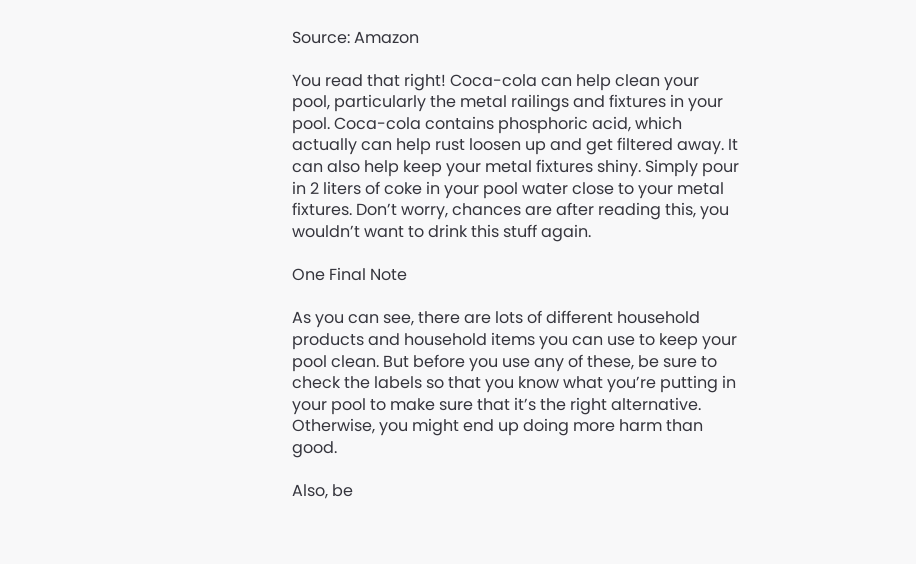Source: Amazon

You read that right! Coca-cola can help clean your pool, particularly the metal railings and fixtures in your pool. Coca-cola contains phosphoric acid, which actually can help rust loosen up and get filtered away. It can also help keep your metal fixtures shiny. Simply pour in 2 liters of coke in your pool water close to your metal fixtures. Don’t worry, chances are after reading this, you wouldn’t want to drink this stuff again.

One Final Note

As you can see, there are lots of different household products and household items you can use to keep your pool clean. But before you use any of these, be sure to check the labels so that you know what you’re putting in your pool to make sure that it’s the right alternative. Otherwise, you might end up doing more harm than good.

Also, be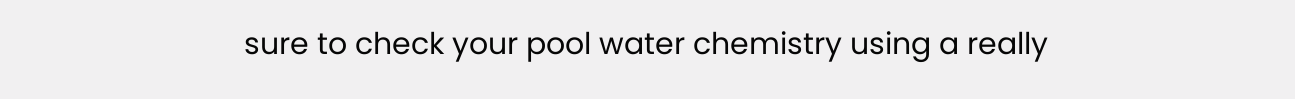sure to check your pool water chemistry using a really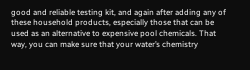good and reliable testing kit, and again after adding any of these household products, especially those that can be used as an alternative to expensive pool chemicals. That way, you can make sure that your water’s chemistry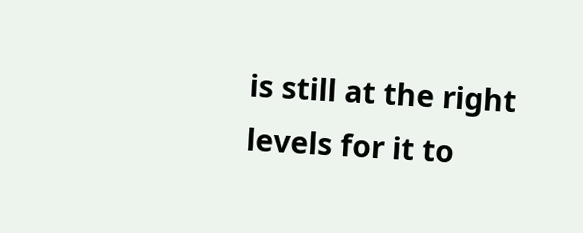is still at the right levels for it to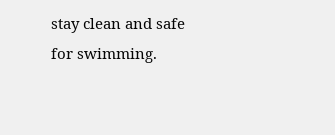stay clean and safe for swimming.